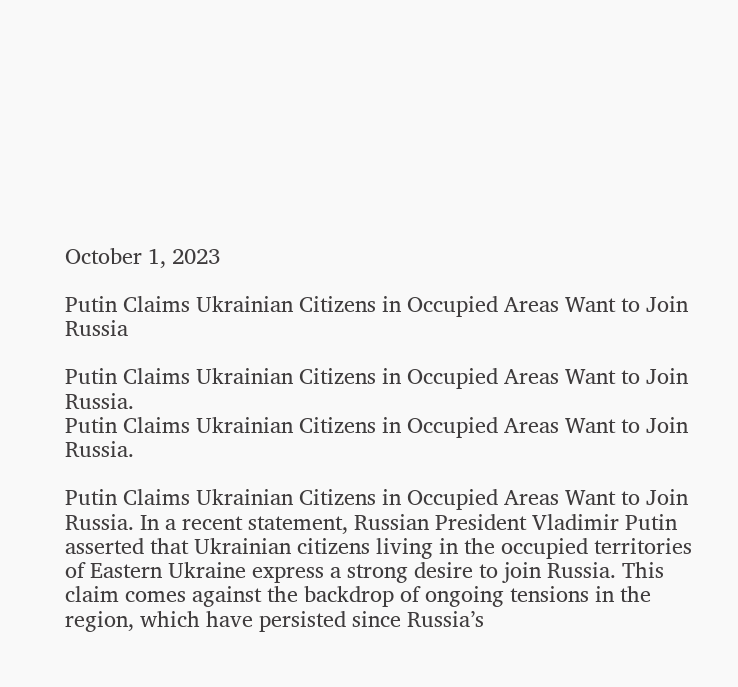October 1, 2023

Putin Claims Ukrainian Citizens in Occupied Areas Want to Join Russia

Putin Claims Ukrainian Citizens in Occupied Areas Want to Join Russia.
Putin Claims Ukrainian Citizens in Occupied Areas Want to Join Russia.

Putin Claims Ukrainian Citizens in Occupied Areas Want to Join Russia. In a recent statement, Russian President Vladimir Putin asserted that Ukrainian citizens living in the occupied territories of Eastern Ukraine express a strong desire to join Russia. This claim comes against the backdrop of ongoing tensions in the region, which have persisted since Russia’s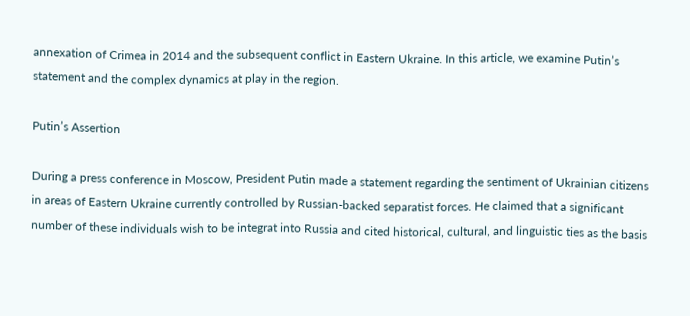annexation of Crimea in 2014 and the subsequent conflict in Eastern Ukraine. In this article, we examine Putin’s statement and the complex dynamics at play in the region.

Putin’s Assertion

During a press conference in Moscow, President Putin made a statement regarding the sentiment of Ukrainian citizens in areas of Eastern Ukraine currently controlled by Russian-backed separatist forces. He claimed that a significant number of these individuals wish to be integrat into Russia and cited historical, cultural, and linguistic ties as the basis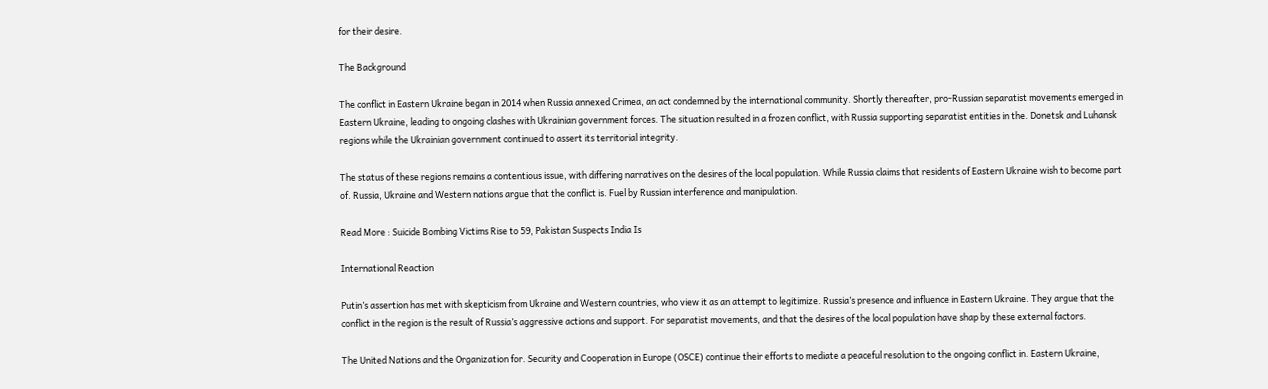for their desire.

The Background

The conflict in Eastern Ukraine began in 2014 when Russia annexed Crimea, an act condemned by the international community. Shortly thereafter, pro-Russian separatist movements emerged in Eastern Ukraine, leading to ongoing clashes with Ukrainian government forces. The situation resulted in a frozen conflict, with Russia supporting separatist entities in the. Donetsk and Luhansk regions while the Ukrainian government continued to assert its territorial integrity.

The status of these regions remains a contentious issue, with differing narratives on the desires of the local population. While Russia claims that residents of Eastern Ukraine wish to become part of. Russia, Ukraine and Western nations argue that the conflict is. Fuel by Russian interference and manipulation.

Read More : Suicide Bombing Victims Rise to 59, Pakistan Suspects India Is

International Reaction

Putin’s assertion has met with skepticism from Ukraine and Western countries, who view it as an attempt to legitimize. Russia’s presence and influence in Eastern Ukraine. They argue that the conflict in the region is the result of Russia’s aggressive actions and support. For separatist movements, and that the desires of the local population have shap by these external factors.

The United Nations and the Organization for. Security and Cooperation in Europe (OSCE) continue their efforts to mediate a peaceful resolution to the ongoing conflict in. Eastern Ukraine,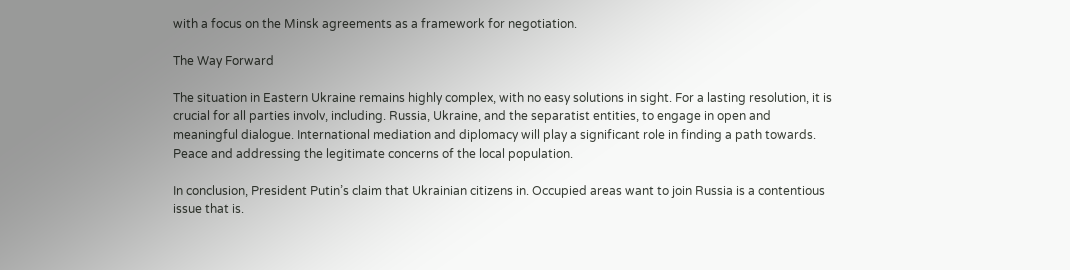with a focus on the Minsk agreements as a framework for negotiation.

The Way Forward

The situation in Eastern Ukraine remains highly complex, with no easy solutions in sight. For a lasting resolution, it is crucial for all parties involv, including. Russia, Ukraine, and the separatist entities, to engage in open and meaningful dialogue. International mediation and diplomacy will play a significant role in finding a path towards. Peace and addressing the legitimate concerns of the local population.

In conclusion, President Putin’s claim that Ukrainian citizens in. Occupied areas want to join Russia is a contentious issue that is.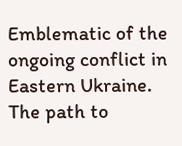Emblematic of the ongoing conflict in Eastern Ukraine. The path to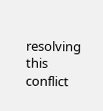resolving this conflict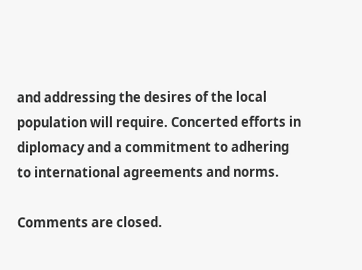and addressing the desires of the local population will require. Concerted efforts in diplomacy and a commitment to adhering to international agreements and norms.

Comments are closed.